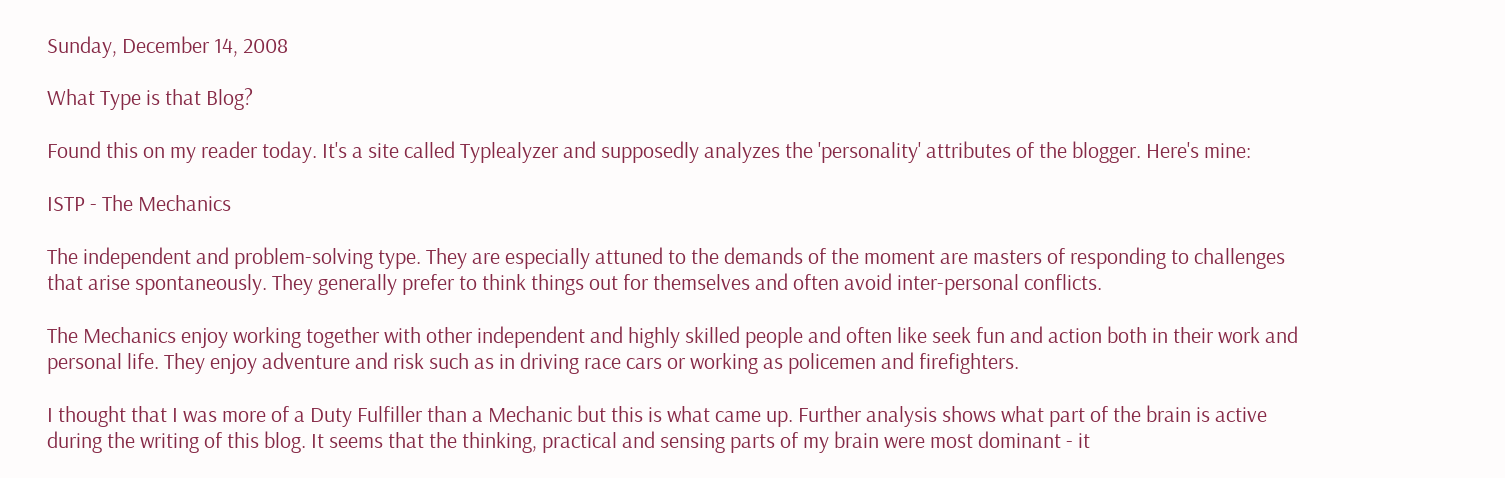Sunday, December 14, 2008

What Type is that Blog?

Found this on my reader today. It's a site called Typlealyzer and supposedly analyzes the 'personality' attributes of the blogger. Here's mine:

ISTP - The Mechanics

The independent and problem-solving type. They are especially attuned to the demands of the moment are masters of responding to challenges that arise spontaneously. They generally prefer to think things out for themselves and often avoid inter-personal conflicts.

The Mechanics enjoy working together with other independent and highly skilled people and often like seek fun and action both in their work and personal life. They enjoy adventure and risk such as in driving race cars or working as policemen and firefighters.

I thought that I was more of a Duty Fulfiller than a Mechanic but this is what came up. Further analysis shows what part of the brain is active during the writing of this blog. It seems that the thinking, practical and sensing parts of my brain were most dominant - it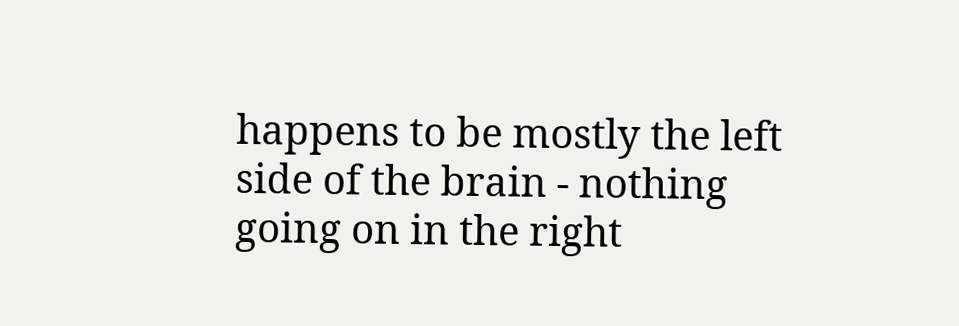happens to be mostly the left side of the brain - nothing going on in the right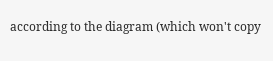according to the diagram (which won't copy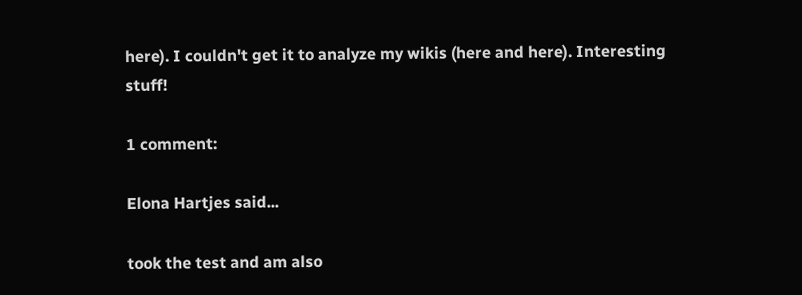here). I couldn't get it to analyze my wikis (here and here). Interesting stuff!

1 comment:

Elona Hartjes said...

took the test and am also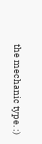the mechanic type. :)